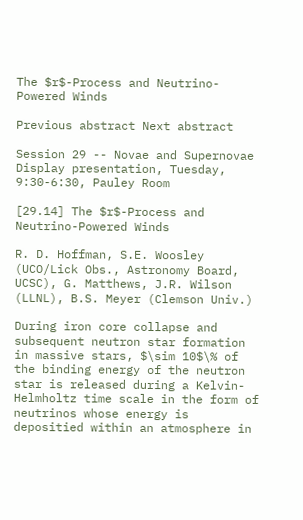The $r$-Process and Neutrino-Powered Winds

Previous abstract Next abstract

Session 29 -- Novae and Supernovae
Display presentation, Tuesday, 9:30-6:30, Pauley Room

[29.14] The $r$-Process and Neutrino-Powered Winds

R. D. Hoffman, S.E. Woosley (UCO/Lick Obs., Astronomy Board, UCSC), G. Matthews, J.R. Wilson (LLNL), B.S. Meyer (Clemson Univ.)

During iron core collapse and subsequent neutron star formation in massive stars, $\sim 10$\% of the binding energy of the neutron star is released during a Kelvin-Helmholtz time scale in the form of neutrinos whose energy is depositied within an atmosphere in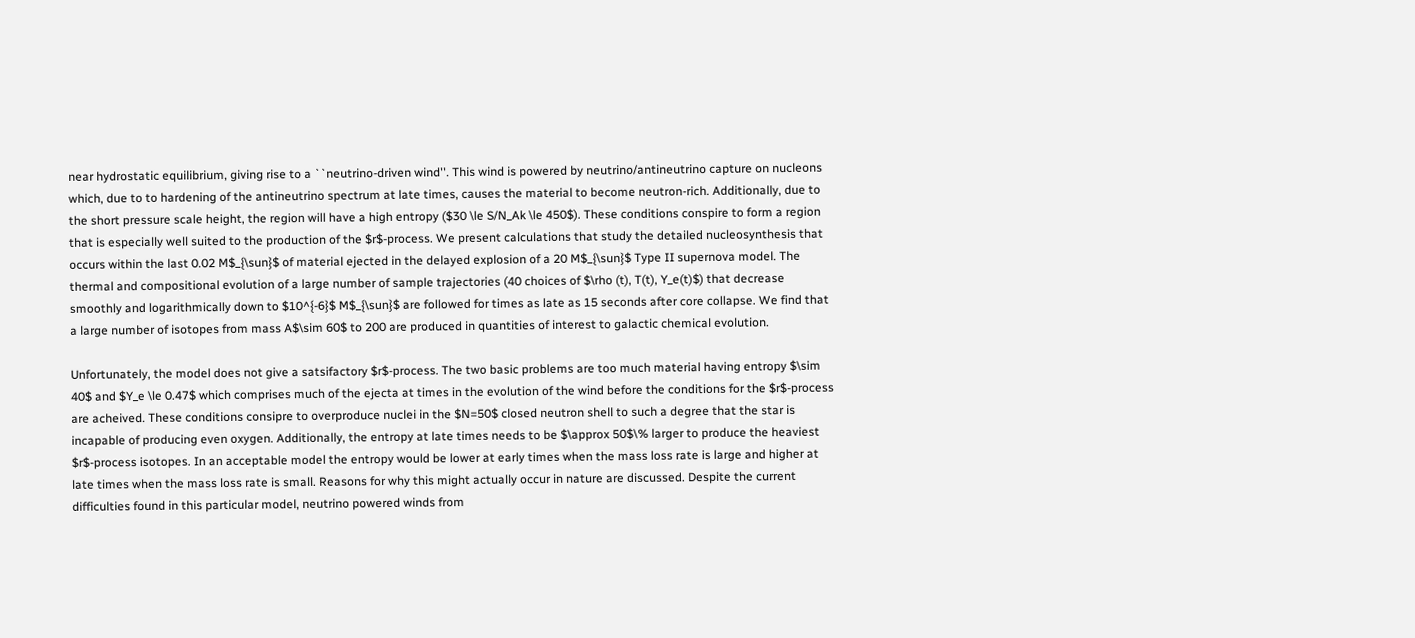near hydrostatic equilibrium, giving rise to a ``neutrino-driven wind''. This wind is powered by neutrino/antineutrino capture on nucleons which, due to to hardening of the antineutrino spectrum at late times, causes the material to become neutron-rich. Additionally, due to the short pressure scale height, the region will have a high entropy ($30 \le S/N_Ak \le 450$). These conditions conspire to form a region that is especially well suited to the production of the $r$-process. We present calculations that study the detailed nucleosynthesis that occurs within the last 0.02 M$_{\sun}$ of material ejected in the delayed explosion of a 20 M$_{\sun}$ Type II supernova model. The thermal and compositional evolution of a large number of sample trajectories (40 choices of $\rho (t), T(t), Y_e(t)$) that decrease smoothly and logarithmically down to $10^{-6}$ M$_{\sun}$ are followed for times as late as 15 seconds after core collapse. We find that a large number of isotopes from mass A$\sim 60$ to 200 are produced in quantities of interest to galactic chemical evolution.

Unfortunately, the model does not give a satsifactory $r$-process. The two basic problems are too much material having entropy $\sim 40$ and $Y_e \le 0.47$ which comprises much of the ejecta at times in the evolution of the wind before the conditions for the $r$-process are acheived. These conditions consipre to overproduce nuclei in the $N=50$ closed neutron shell to such a degree that the star is incapable of producing even oxygen. Additionally, the entropy at late times needs to be $\approx 50$\% larger to produce the heaviest $r$-process isotopes. In an acceptable model the entropy would be lower at early times when the mass loss rate is large and higher at late times when the mass loss rate is small. Reasons for why this might actually occur in nature are discussed. Despite the current difficulties found in this particular model, neutrino powered winds from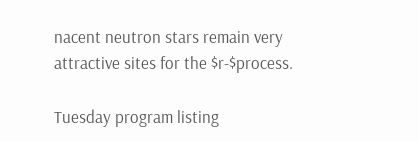nacent neutron stars remain very attractive sites for the $r-$process.

Tuesday program listing